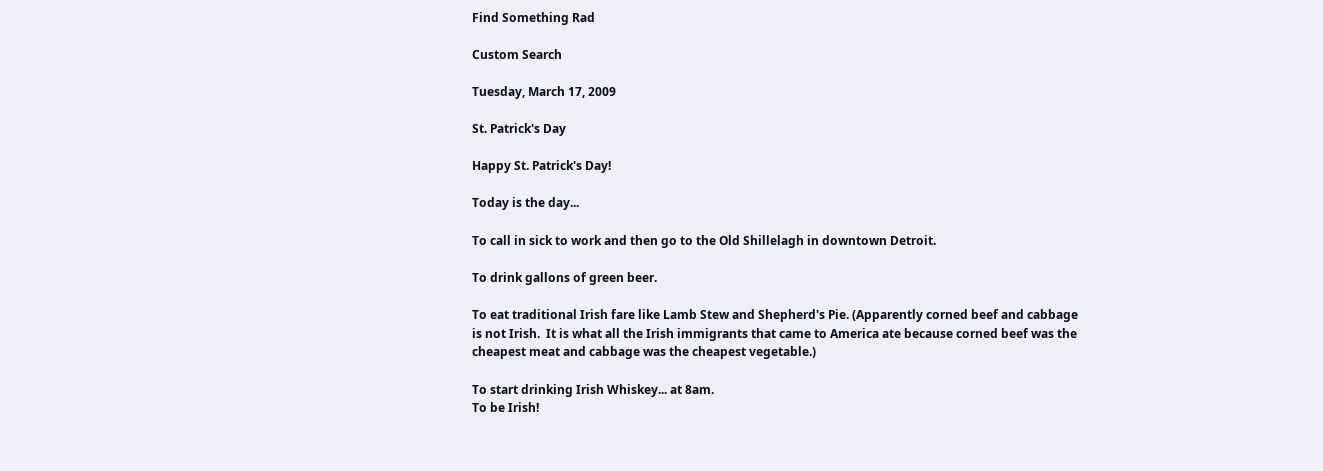Find Something Rad

Custom Search

Tuesday, March 17, 2009

St. Patrick's Day

Happy St. Patrick's Day!

Today is the day...

To call in sick to work and then go to the Old Shillelagh in downtown Detroit.

To drink gallons of green beer.

To eat traditional Irish fare like Lamb Stew and Shepherd's Pie. (Apparently corned beef and cabbage is not Irish.  It is what all the Irish immigrants that came to America ate because corned beef was the cheapest meat and cabbage was the cheapest vegetable.)

To start drinking Irish Whiskey... at 8am.
To be Irish!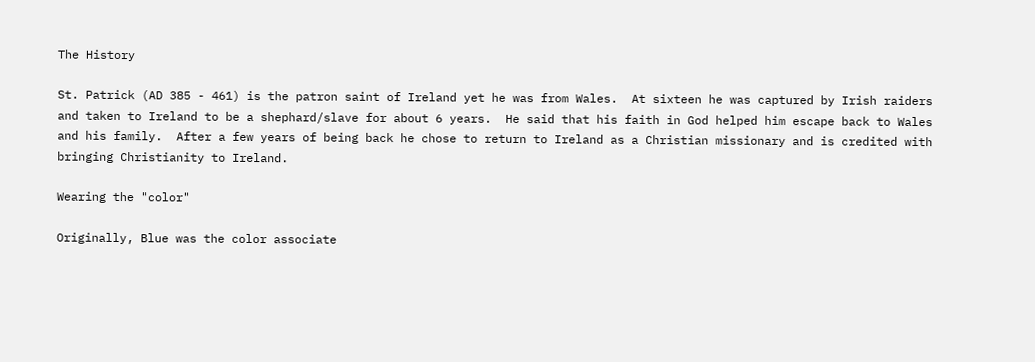The History

St. Patrick (AD 385 - 461) is the patron saint of Ireland yet he was from Wales.  At sixteen he was captured by Irish raiders and taken to Ireland to be a shephard/slave for about 6 years.  He said that his faith in God helped him escape back to Wales and his family.  After a few years of being back he chose to return to Ireland as a Christian missionary and is credited with bringing Christianity to Ireland.

Wearing the "color"

Originally, Blue was the color associate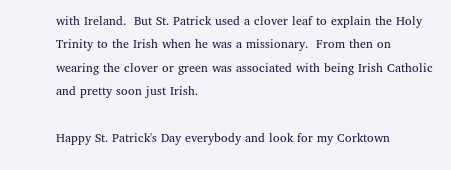with Ireland.  But St. Patrick used a clover leaf to explain the Holy Trinity to the Irish when he was a missionary.  From then on wearing the clover or green was associated with being Irish Catholic and pretty soon just Irish.

Happy St. Patrick's Day everybody and look for my Corktown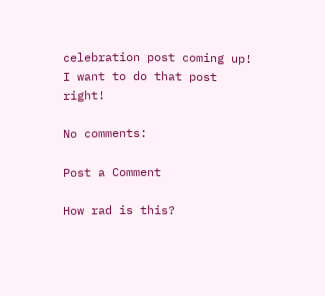celebration post coming up!  I want to do that post right!

No comments:

Post a Comment

How rad is this?